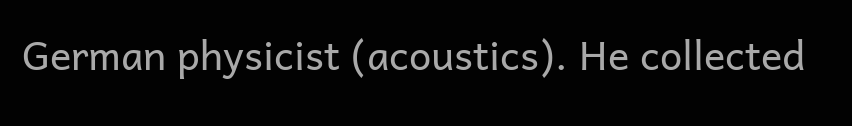German physicist (acoustics). He collected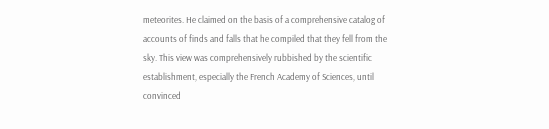meteorites. He claimed on the basis of a comprehensive catalog of accounts of finds and falls that he compiled that they fell from the sky. This view was comprehensively rubbished by the scientific establishment, especially the French Academy of Sciences, until convinced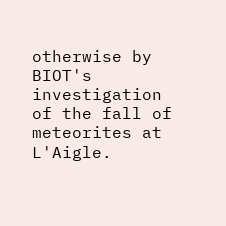otherwise by BIOT's investigation of the fall of meteorites at L'Aigle.